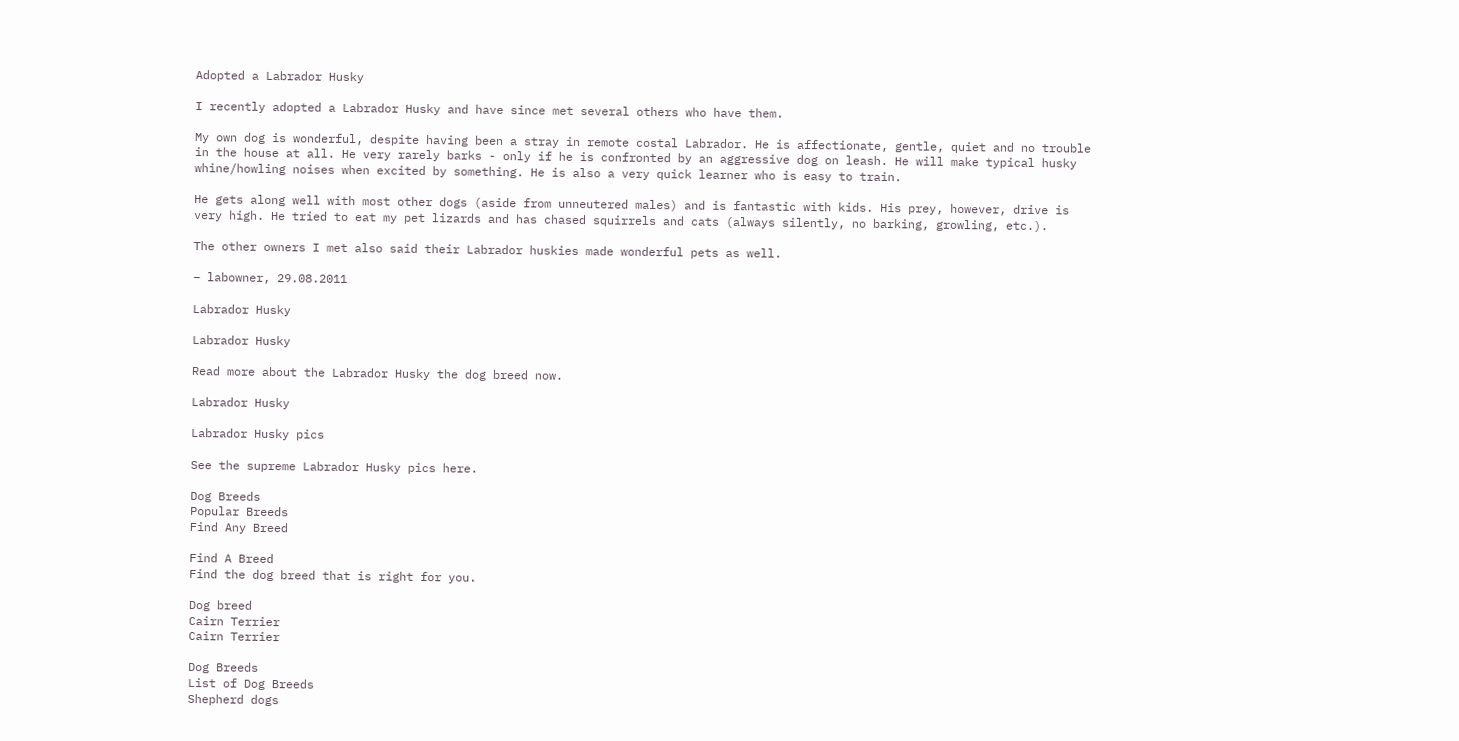Adopted a Labrador Husky

I recently adopted a Labrador Husky and have since met several others who have them.

My own dog is wonderful, despite having been a stray in remote costal Labrador. He is affectionate, gentle, quiet and no trouble in the house at all. He very rarely barks - only if he is confronted by an aggressive dog on leash. He will make typical husky whine/howling noises when excited by something. He is also a very quick learner who is easy to train.

He gets along well with most other dogs (aside from unneutered males) and is fantastic with kids. His prey, however, drive is very high. He tried to eat my pet lizards and has chased squirrels and cats (always silently, no barking, growling, etc.).

The other owners I met also said their Labrador huskies made wonderful pets as well.

– labowner, 29.08.2011

Labrador Husky

Labrador Husky

Read more about the Labrador Husky the dog breed now.

Labrador Husky

Labrador Husky pics

See the supreme Labrador Husky pics here.

Dog Breeds
Popular Breeds
Find Any Breed

Find A Breed
Find the dog breed that is right for you.

Dog breed
Cairn Terrier
Cairn Terrier

Dog Breeds
List of Dog Breeds
Shepherd dogs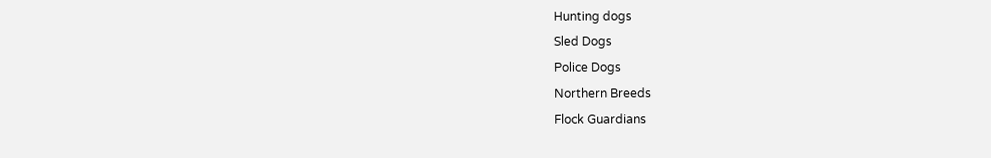Hunting dogs
Sled Dogs
Police Dogs
Northern Breeds
Flock Guardians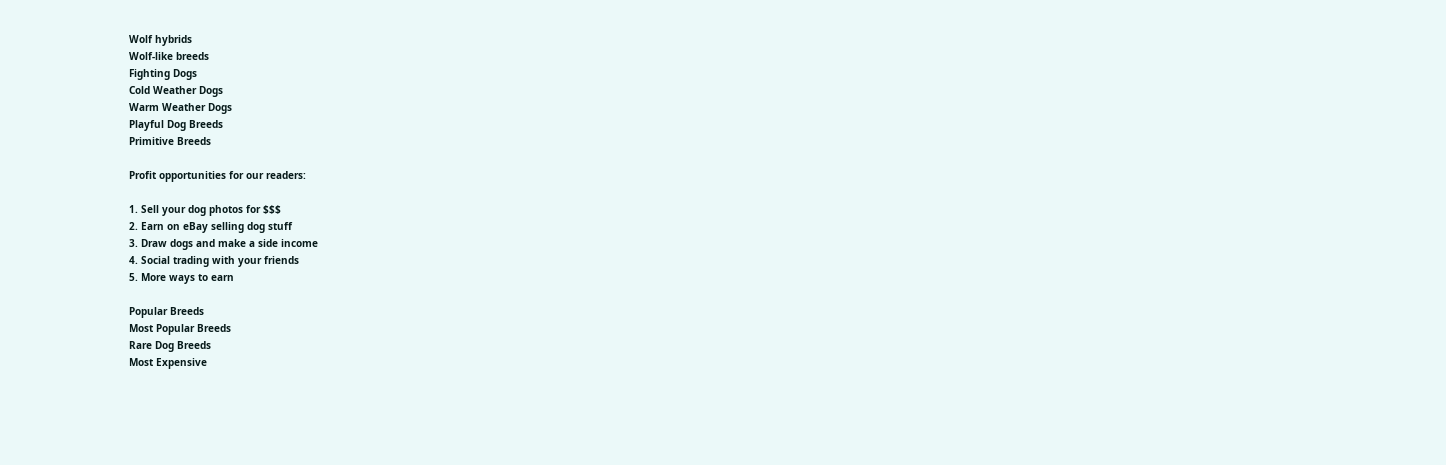Wolf hybrids
Wolf-like breeds
Fighting Dogs
Cold Weather Dogs
Warm Weather Dogs
Playful Dog Breeds
Primitive Breeds

Profit opportunities for our readers:

1. Sell your dog photos for $$$
2. Earn on eBay selling dog stuff
3. Draw dogs and make a side income
4. Social trading with your friends
5. More ways to earn

Popular Breeds
Most Popular Breeds
Rare Dog Breeds
Most Expensive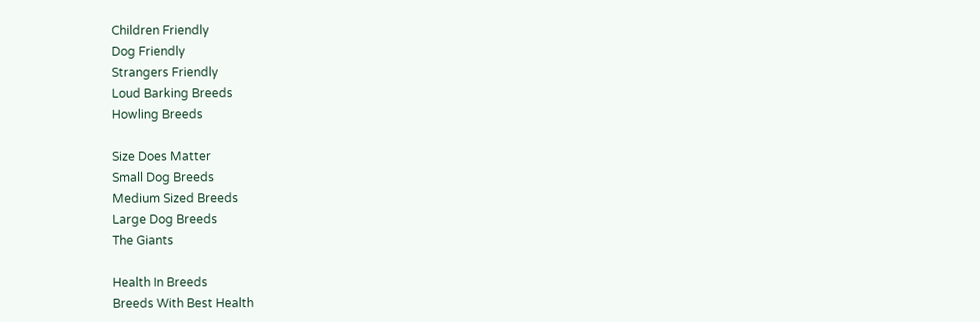Children Friendly
Dog Friendly
Strangers Friendly
Loud Barking Breeds
Howling Breeds

Size Does Matter
Small Dog Breeds
Medium Sized Breeds
Large Dog Breeds
The Giants

Health In Breeds
Breeds With Best Health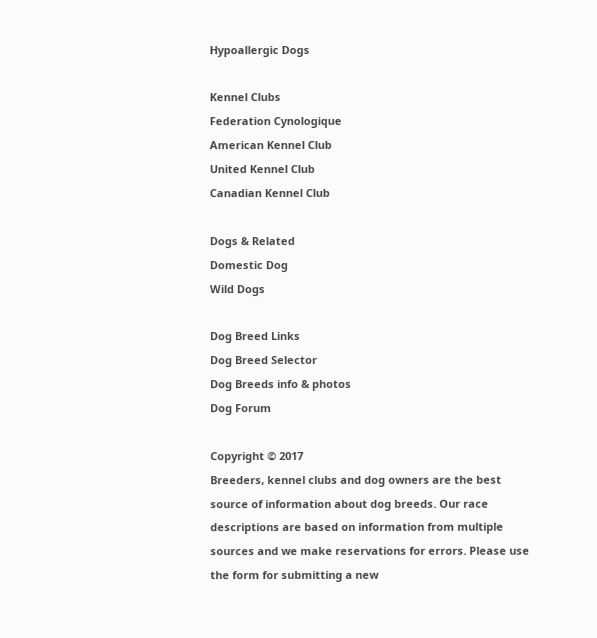Hypoallergic Dogs

Kennel Clubs
Federation Cynologique
American Kennel Club
United Kennel Club
Canadian Kennel Club

Dogs & Related
Domestic Dog
Wild Dogs

Dog Breed Links
Dog Breed Selector
Dog Breeds info & photos
Dog Forum

Copyright © 2017
Breeders, kennel clubs and dog owners are the best source of information about dog breeds. Our race descriptions are based on information from multiple sources and we make reservations for errors. Please use the form for submitting a new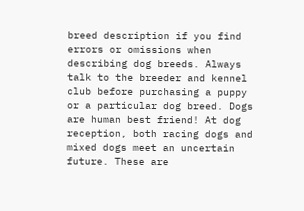breed description if you find errors or omissions when describing dog breeds. Always talk to the breeder and kennel club before purchasing a puppy or a particular dog breed. Dogs are human best friend! At dog reception, both racing dogs and mixed dogs meet an uncertain future. These are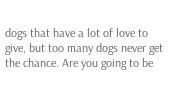dogs that have a lot of love to give, but too many dogs never get the chance. Are you going to be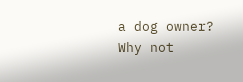a dog owner? Why not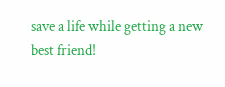save a life while getting a new best friend!